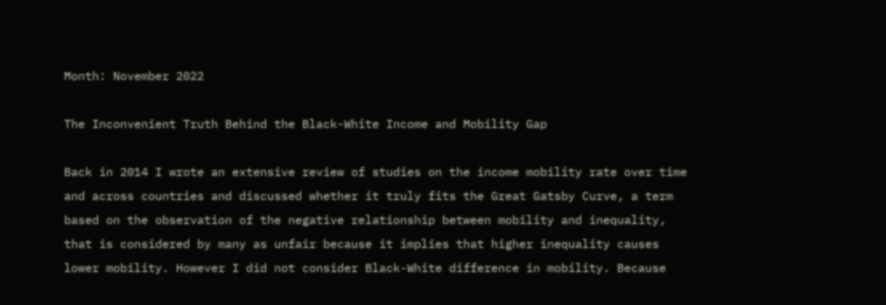Month: November 2022

The Inconvenient Truth Behind the Black-White Income and Mobility Gap

Back in 2014 I wrote an extensive review of studies on the income mobility rate over time and across countries and discussed whether it truly fits the Great Gatsby Curve, a term based on the observation of the negative relationship between mobility and inequality, that is considered by many as unfair because it implies that higher inequality causes lower mobility. However I did not consider Black-White difference in mobility. Because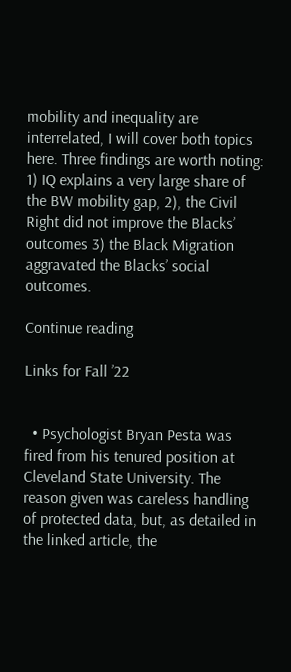mobility and inequality are interrelated, I will cover both topics here. Three findings are worth noting: 1) IQ explains a very large share of the BW mobility gap, 2), the Civil Right did not improve the Blacks’ outcomes 3) the Black Migration aggravated the Blacks’ social outcomes.

Continue reading

Links for Fall ’22


  • Psychologist Bryan Pesta was fired from his tenured position at Cleveland State University. The reason given was careless handling of protected data, but, as detailed in the linked article, the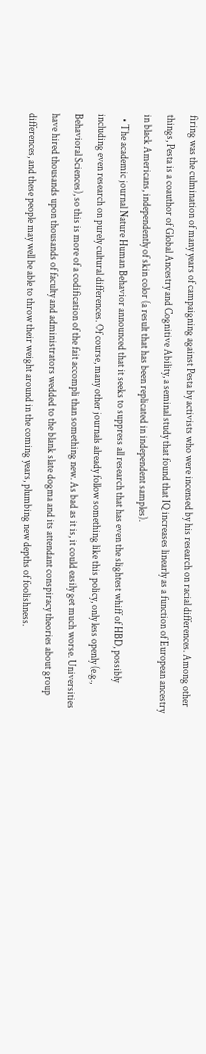firing was the culmination of many years of campaigning against Pesta by activists who were incensed by his research on racial differences. Among other things, Pesta is a coauthor of Global Ancestry and Cognitive Ability, a seminal study that found that IQ increases linearly as a function of European ancestry in black Americans, independently of skin color (a result that has been replicated in independent samples).
  • The academic journal Nature Human Behavior announced that it seeks to suppress all research that has even the slightest whiff of HBD, possibly including even research on purely cultural differences. Of course, many other journals already follow something like this policy, only less openly (e.g., Behavioral Sciences), so this is more of a codification of the fait accompli than something new. As bad as it is, it could easily get much worse. Universities have hired thousands upon thousands of faculty and administrators wedded to the blank slate dogma and its attendant conspiracy theories about group differences, and these people may well be able to throw their weight around in the coming years, plumbing new depths of foolishness.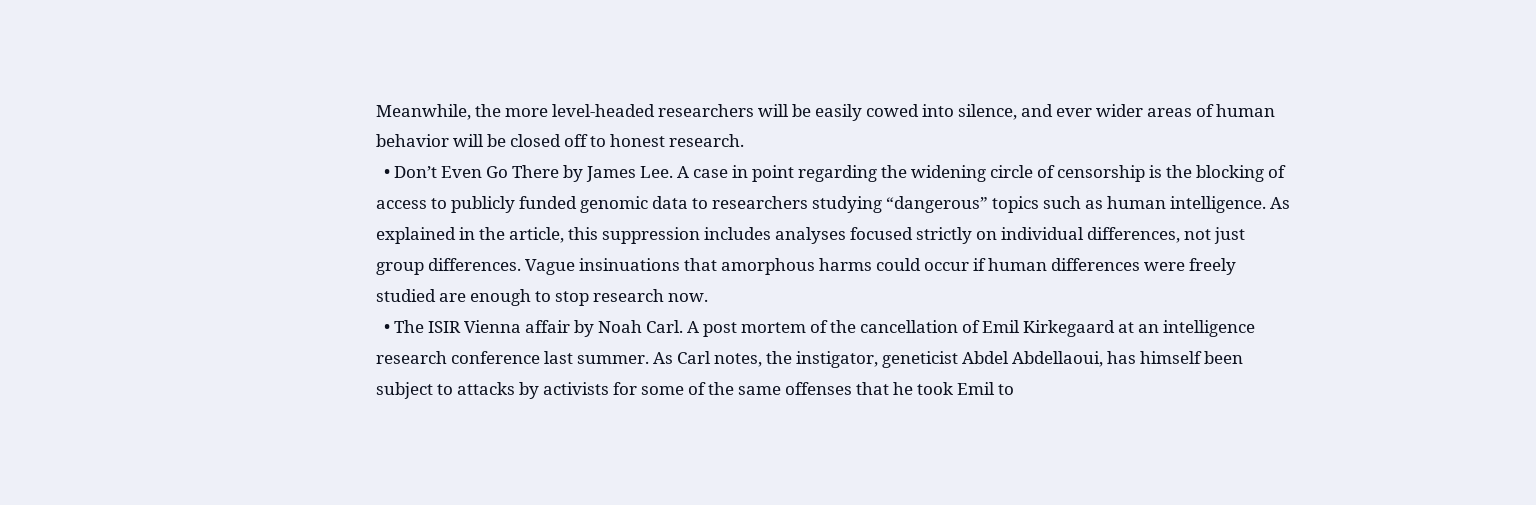Meanwhile, the more level-headed researchers will be easily cowed into silence, and ever wider areas of human behavior will be closed off to honest research.
  • Don’t Even Go There by James Lee. A case in point regarding the widening circle of censorship is the blocking of access to publicly funded genomic data to researchers studying “dangerous” topics such as human intelligence. As explained in the article, this suppression includes analyses focused strictly on individual differences, not just group differences. Vague insinuations that amorphous harms could occur if human differences were freely studied are enough to stop research now.
  • The ISIR Vienna affair by Noah Carl. A post mortem of the cancellation of Emil Kirkegaard at an intelligence research conference last summer. As Carl notes, the instigator, geneticist Abdel Abdellaoui, has himself been subject to attacks by activists for some of the same offenses that he took Emil to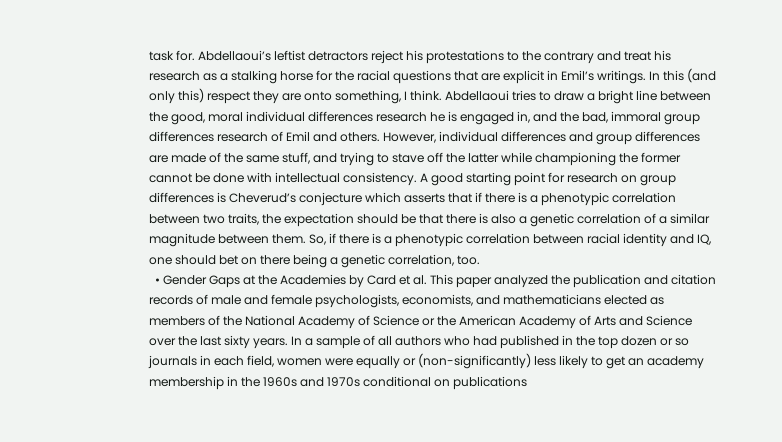task for. Abdellaoui’s leftist detractors reject his protestations to the contrary and treat his research as a stalking horse for the racial questions that are explicit in Emil’s writings. In this (and only this) respect they are onto something, I think. Abdellaoui tries to draw a bright line between the good, moral individual differences research he is engaged in, and the bad, immoral group differences research of Emil and others. However, individual differences and group differences are made of the same stuff, and trying to stave off the latter while championing the former cannot be done with intellectual consistency. A good starting point for research on group differences is Cheverud’s conjecture which asserts that if there is a phenotypic correlation between two traits, the expectation should be that there is also a genetic correlation of a similar magnitude between them. So, if there is a phenotypic correlation between racial identity and IQ, one should bet on there being a genetic correlation, too.
  • Gender Gaps at the Academies by Card et al. This paper analyzed the publication and citation records of male and female psychologists, economists, and mathematicians elected as members of the National Academy of Science or the American Academy of Arts and Science over the last sixty years. In a sample of all authors who had published in the top dozen or so journals in each field, women were equally or (non-significantly) less likely to get an academy membership in the 1960s and 1970s conditional on publications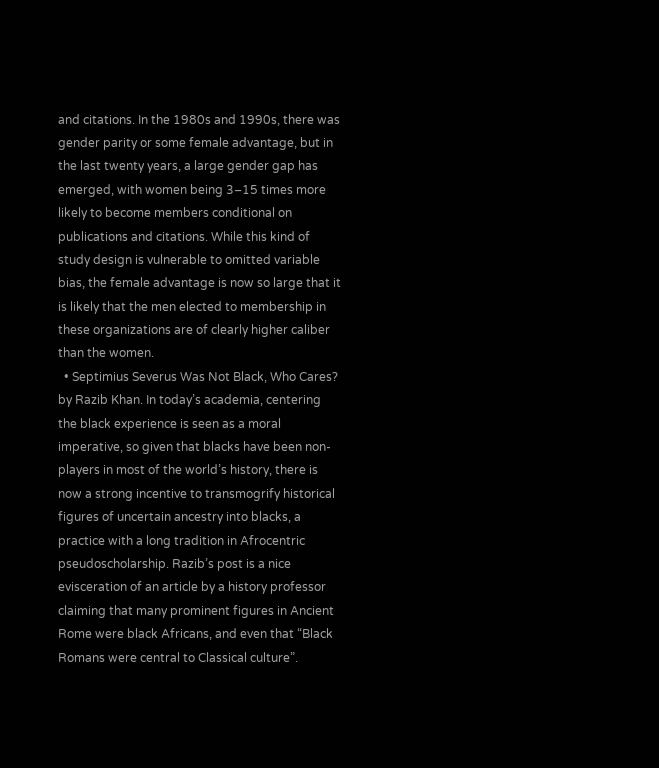and citations. In the 1980s and 1990s, there was gender parity or some female advantage, but in the last twenty years, a large gender gap has emerged, with women being 3–15 times more likely to become members conditional on publications and citations. While this kind of study design is vulnerable to omitted variable bias, the female advantage is now so large that it is likely that the men elected to membership in these organizations are of clearly higher caliber than the women.
  • Septimius Severus Was Not Black, Who Cares? by Razib Khan. In today’s academia, centering the black experience is seen as a moral imperative, so given that blacks have been non-players in most of the world’s history, there is now a strong incentive to transmogrify historical figures of uncertain ancestry into blacks, a practice with a long tradition in Afrocentric pseudoscholarship. Razib’s post is a nice evisceration of an article by a history professor claiming that many prominent figures in Ancient Rome were black Africans, and even that “Black Romans were central to Classical culture”.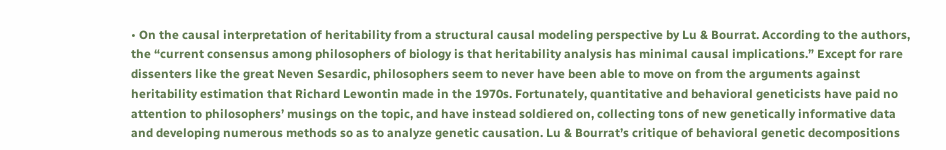• On the causal interpretation of heritability from a structural causal modeling perspective by Lu & Bourrat. According to the authors, the “current consensus among philosophers of biology is that heritability analysis has minimal causal implications.” Except for rare dissenters like the great Neven Sesardic, philosophers seem to never have been able to move on from the arguments against heritability estimation that Richard Lewontin made in the 1970s. Fortunately, quantitative and behavioral geneticists have paid no attention to philosophers’ musings on the topic, and have instead soldiered on, collecting tons of new genetically informative data and developing numerous methods so as to analyze genetic causation. Lu & Bourrat’s critique of behavioral genetic decompositions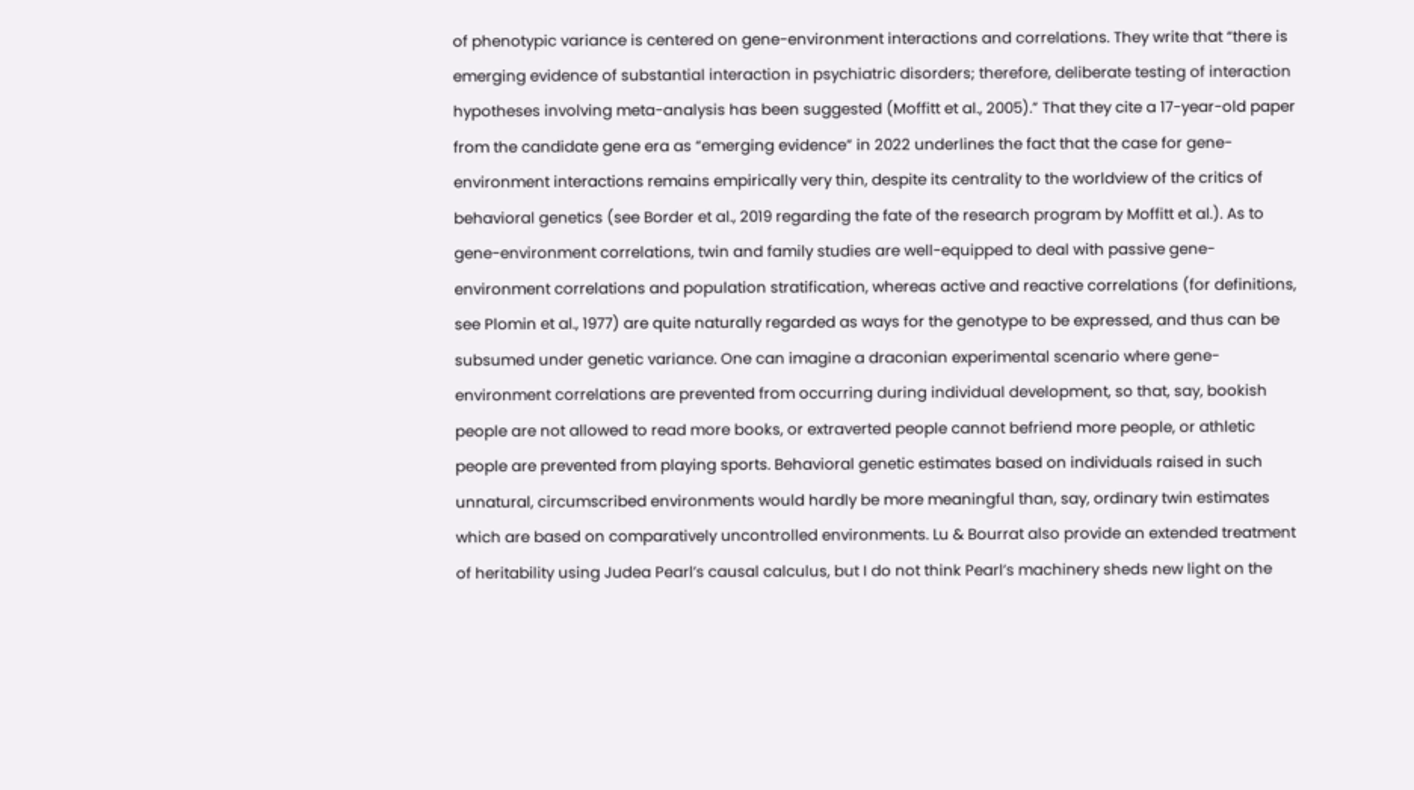of phenotypic variance is centered on gene-environment interactions and correlations. They write that “there is emerging evidence of substantial interaction in psychiatric disorders; therefore, deliberate testing of interaction hypotheses involving meta-analysis has been suggested (Moffitt et al., 2005).” That they cite a 17-year-old paper from the candidate gene era as “emerging evidence” in 2022 underlines the fact that the case for gene-environment interactions remains empirically very thin, despite its centrality to the worldview of the critics of behavioral genetics (see Border et al., 2019 regarding the fate of the research program by Moffitt et al.). As to gene-environment correlations, twin and family studies are well-equipped to deal with passive gene-environment correlations and population stratification, whereas active and reactive correlations (for definitions, see Plomin et al., 1977) are quite naturally regarded as ways for the genotype to be expressed, and thus can be subsumed under genetic variance. One can imagine a draconian experimental scenario where gene-environment correlations are prevented from occurring during individual development, so that, say, bookish people are not allowed to read more books, or extraverted people cannot befriend more people, or athletic people are prevented from playing sports. Behavioral genetic estimates based on individuals raised in such unnatural, circumscribed environments would hardly be more meaningful than, say, ordinary twin estimates which are based on comparatively uncontrolled environments. Lu & Bourrat also provide an extended treatment of heritability using Judea Pearl’s causal calculus, but I do not think Pearl’s machinery sheds new light on the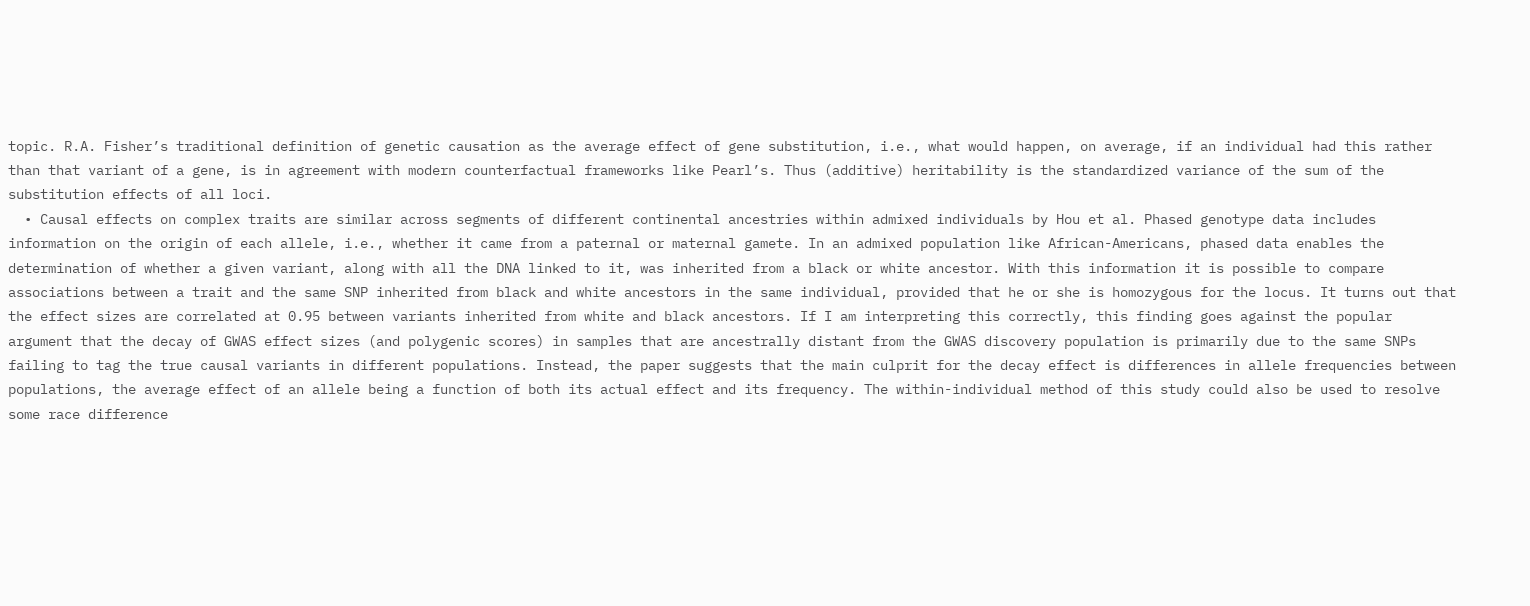topic. R.A. Fisher’s traditional definition of genetic causation as the average effect of gene substitution, i.e., what would happen, on average, if an individual had this rather than that variant of a gene, is in agreement with modern counterfactual frameworks like Pearl’s. Thus (additive) heritability is the standardized variance of the sum of the substitution effects of all loci.
  • Causal effects on complex traits are similar across segments of different continental ancestries within admixed individuals by Hou et al. Phased genotype data includes information on the origin of each allele, i.e., whether it came from a paternal or maternal gamete. In an admixed population like African-Americans, phased data enables the determination of whether a given variant, along with all the DNA linked to it, was inherited from a black or white ancestor. With this information it is possible to compare associations between a trait and the same SNP inherited from black and white ancestors in the same individual, provided that he or she is homozygous for the locus. It turns out that the effect sizes are correlated at 0.95 between variants inherited from white and black ancestors. If I am interpreting this correctly, this finding goes against the popular argument that the decay of GWAS effect sizes (and polygenic scores) in samples that are ancestrally distant from the GWAS discovery population is primarily due to the same SNPs failing to tag the true causal variants in different populations. Instead, the paper suggests that the main culprit for the decay effect is differences in allele frequencies between populations, the average effect of an allele being a function of both its actual effect and its frequency. The within-individual method of this study could also be used to resolve some race difference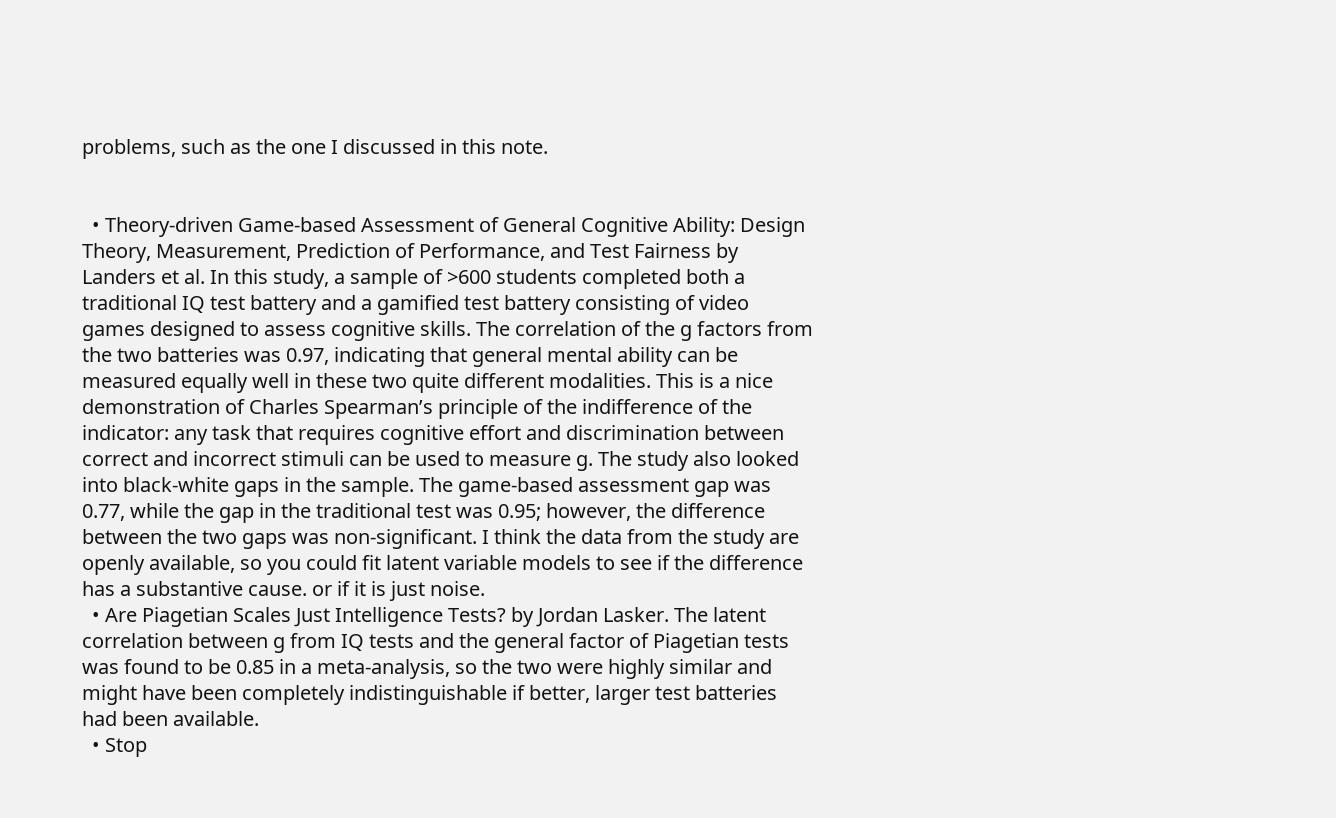problems, such as the one I discussed in this note.


  • Theory-driven Game-based Assessment of General Cognitive Ability: Design Theory, Measurement, Prediction of Performance, and Test Fairness by Landers et al. In this study, a sample of >600 students completed both a traditional IQ test battery and a gamified test battery consisting of video games designed to assess cognitive skills. The correlation of the g factors from the two batteries was 0.97, indicating that general mental ability can be measured equally well in these two quite different modalities. This is a nice demonstration of Charles Spearman’s principle of the indifference of the indicator: any task that requires cognitive effort and discrimination between correct and incorrect stimuli can be used to measure g. The study also looked into black-white gaps in the sample. The game-based assessment gap was 0.77, while the gap in the traditional test was 0.95; however, the difference between the two gaps was non-significant. I think the data from the study are openly available, so you could fit latent variable models to see if the difference has a substantive cause. or if it is just noise.
  • Are Piagetian Scales Just Intelligence Tests? by Jordan Lasker. The latent correlation between g from IQ tests and the general factor of Piagetian tests was found to be 0.85 in a meta-analysis, so the two were highly similar and might have been completely indistinguishable if better, larger test batteries had been available.
  • Stop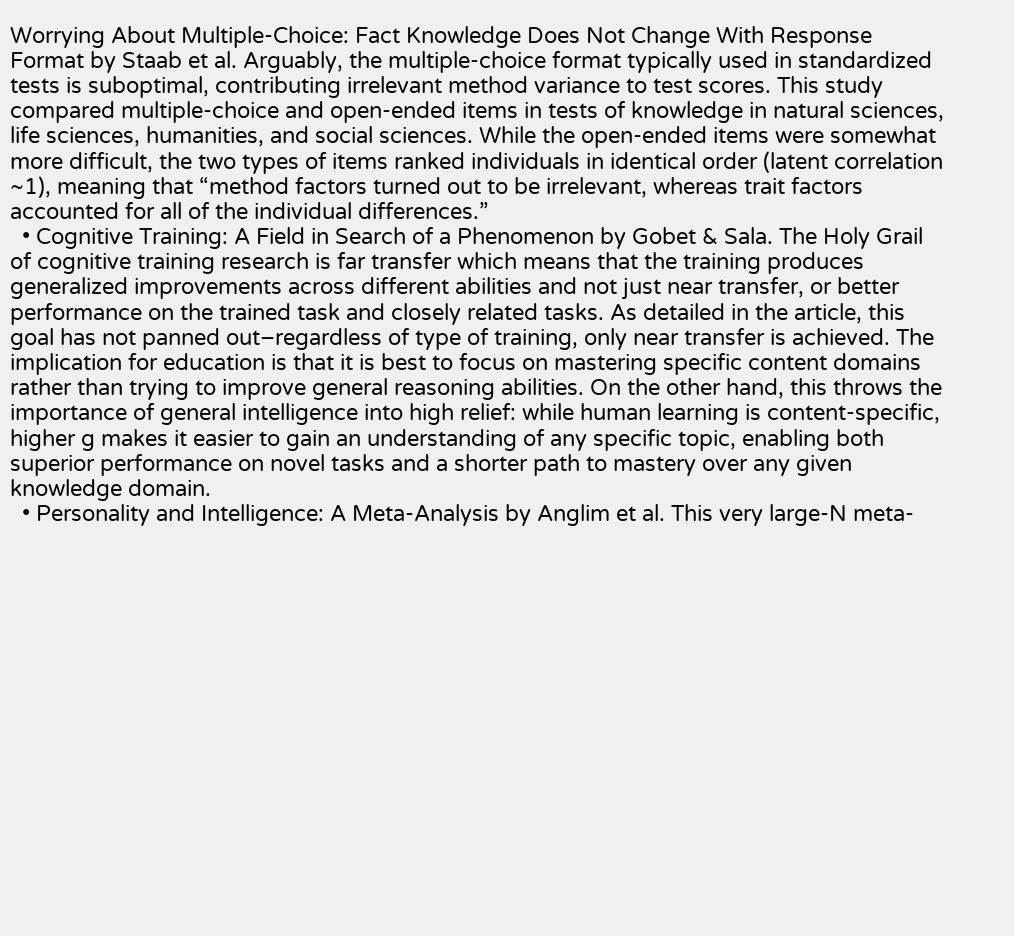Worrying About Multiple-Choice: Fact Knowledge Does Not Change With Response Format by Staab et al. Arguably, the multiple-choice format typically used in standardized tests is suboptimal, contributing irrelevant method variance to test scores. This study compared multiple-choice and open-ended items in tests of knowledge in natural sciences, life sciences, humanities, and social sciences. While the open-ended items were somewhat more difficult, the two types of items ranked individuals in identical order (latent correlation ~1), meaning that “method factors turned out to be irrelevant, whereas trait factors accounted for all of the individual differences.”
  • Cognitive Training: A Field in Search of a Phenomenon by Gobet & Sala. The Holy Grail of cognitive training research is far transfer which means that the training produces generalized improvements across different abilities and not just near transfer, or better performance on the trained task and closely related tasks. As detailed in the article, this goal has not panned out–regardless of type of training, only near transfer is achieved. The implication for education is that it is best to focus on mastering specific content domains rather than trying to improve general reasoning abilities. On the other hand, this throws the importance of general intelligence into high relief: while human learning is content-specific, higher g makes it easier to gain an understanding of any specific topic, enabling both superior performance on novel tasks and a shorter path to mastery over any given knowledge domain.
  • Personality and Intelligence: A Meta-Analysis by Anglim et al. This very large-N meta-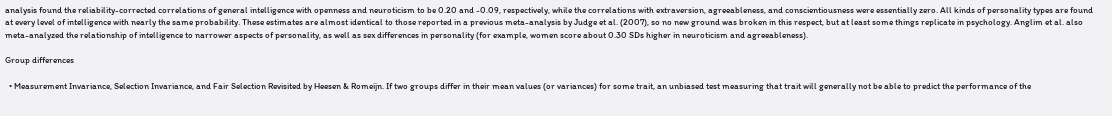analysis found the reliability-corrected correlations of general intelligence with openness and neuroticism to be 0.20 and -0.09, respectively, while the correlations with extraversion, agreeableness, and conscientiousness were essentially zero. All kinds of personality types are found at every level of intelligence with nearly the same probability. These estimates are almost identical to those reported in a previous meta-analysis by Judge et al. (2007), so no new ground was broken in this respect, but at least some things replicate in psychology. Anglim et al. also meta-analyzed the relationship of intelligence to narrower aspects of personality, as well as sex differences in personality (for example, women score about 0.30 SDs higher in neuroticism and agreeableness).

Group differences

  • Measurement Invariance, Selection Invariance, and Fair Selection Revisited by Heesen & Romeijn. If two groups differ in their mean values (or variances) for some trait, an unbiased test measuring that trait will generally not be able to predict the performance of the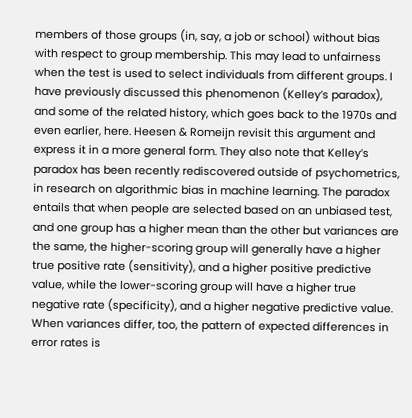members of those groups (in, say, a job or school) without bias with respect to group membership. This may lead to unfairness when the test is used to select individuals from different groups. I have previously discussed this phenomenon (Kelley’s paradox), and some of the related history, which goes back to the 1970s and even earlier, here. Heesen & Romeijn revisit this argument and express it in a more general form. They also note that Kelley’s paradox has been recently rediscovered outside of psychometrics, in research on algorithmic bias in machine learning. The paradox entails that when people are selected based on an unbiased test, and one group has a higher mean than the other but variances are the same, the higher-scoring group will generally have a higher true positive rate (sensitivity), and a higher positive predictive value, while the lower-scoring group will have a higher true negative rate (specificity), and a higher negative predictive value. When variances differ, too, the pattern of expected differences in error rates is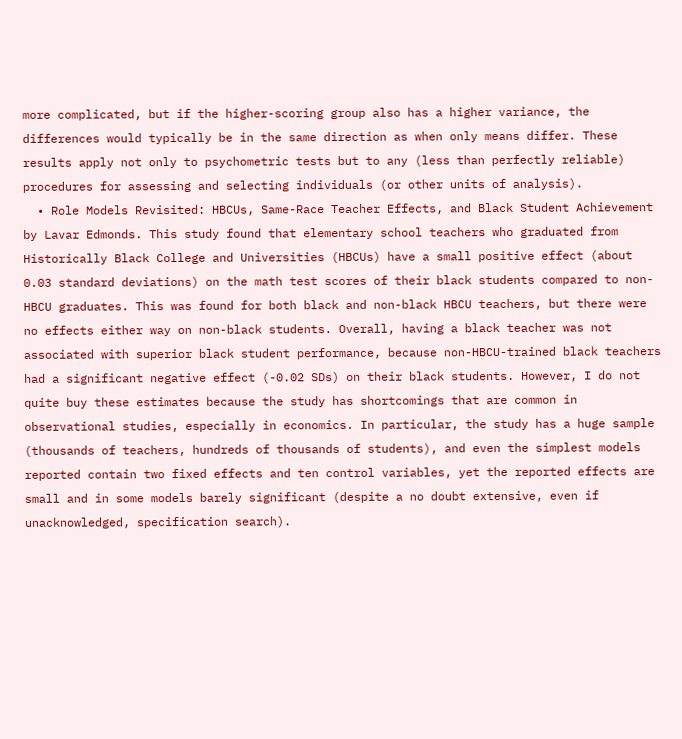more complicated, but if the higher-scoring group also has a higher variance, the differences would typically be in the same direction as when only means differ. These results apply not only to psychometric tests but to any (less than perfectly reliable) procedures for assessing and selecting individuals (or other units of analysis).
  • Role Models Revisited: HBCUs, Same-Race Teacher Effects, and Black Student Achievement by Lavar Edmonds. This study found that elementary school teachers who graduated from Historically Black College and Universities (HBCUs) have a small positive effect (about 0.03 standard deviations) on the math test scores of their black students compared to non-HBCU graduates. This was found for both black and non-black HBCU teachers, but there were no effects either way on non-black students. Overall, having a black teacher was not associated with superior black student performance, because non-HBCU-trained black teachers had a significant negative effect (-0.02 SDs) on their black students. However, I do not quite buy these estimates because the study has shortcomings that are common in observational studies, especially in economics. In particular, the study has a huge sample (thousands of teachers, hundreds of thousands of students), and even the simplest models reported contain two fixed effects and ten control variables, yet the reported effects are small and in some models barely significant (despite a no doubt extensive, even if unacknowledged, specification search).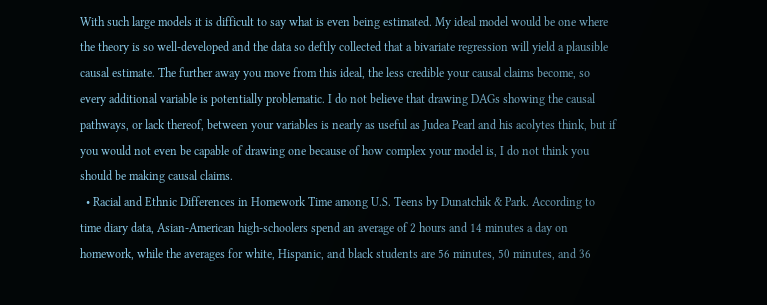With such large models it is difficult to say what is even being estimated. My ideal model would be one where the theory is so well-developed and the data so deftly collected that a bivariate regression will yield a plausible causal estimate. The further away you move from this ideal, the less credible your causal claims become, so every additional variable is potentially problematic. I do not believe that drawing DAGs showing the causal pathways, or lack thereof, between your variables is nearly as useful as Judea Pearl and his acolytes think, but if you would not even be capable of drawing one because of how complex your model is, I do not think you should be making causal claims.
  • Racial and Ethnic Differences in Homework Time among U.S. Teens by Dunatchik & Park. According to time diary data, Asian-American high-schoolers spend an average of 2 hours and 14 minutes a day on homework, while the averages for white, Hispanic, and black students are 56 minutes, 50 minutes, and 36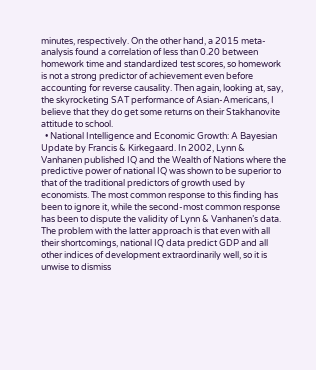minutes, respectively. On the other hand, a 2015 meta-analysis found a correlation of less than 0.20 between homework time and standardized test scores, so homework is not a strong predictor of achievement even before accounting for reverse causality. Then again, looking at, say, the skyrocketing SAT performance of Asian-Americans, I believe that they do get some returns on their Stakhanovite attitude to school.
  • National Intelligence and Economic Growth: A Bayesian Update by Francis & Kirkegaard. In 2002, Lynn & Vanhanen published IQ and the Wealth of Nations where the predictive power of national IQ was shown to be superior to that of the traditional predictors of growth used by economists. The most common response to this finding has been to ignore it, while the second-most common response has been to dispute the validity of Lynn & Vanhanen’s data. The problem with the latter approach is that even with all their shortcomings, national IQ data predict GDP and all other indices of development extraordinarily well, so it is unwise to dismiss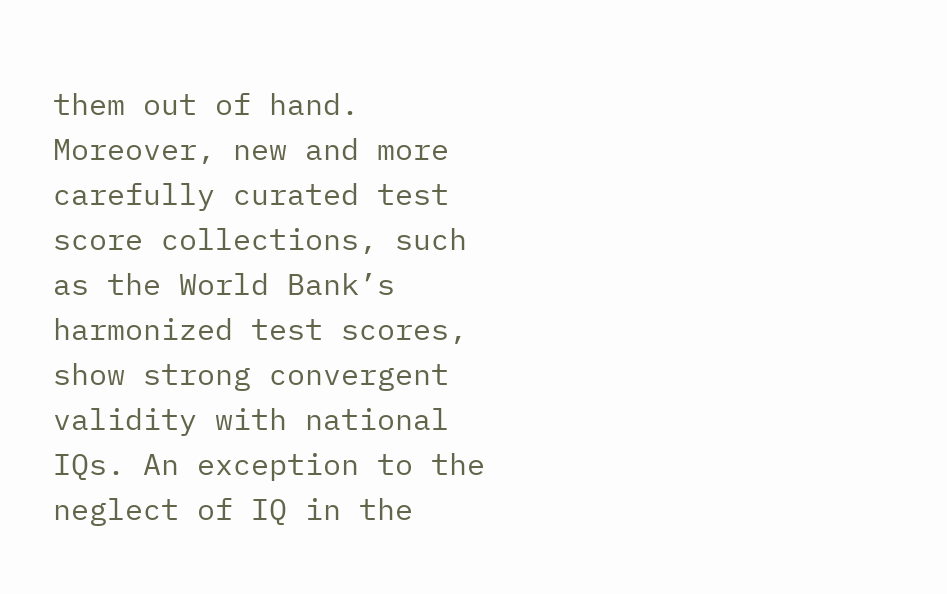them out of hand. Moreover, new and more carefully curated test score collections, such as the World Bank’s harmonized test scores, show strong convergent validity with national IQs. An exception to the neglect of IQ in the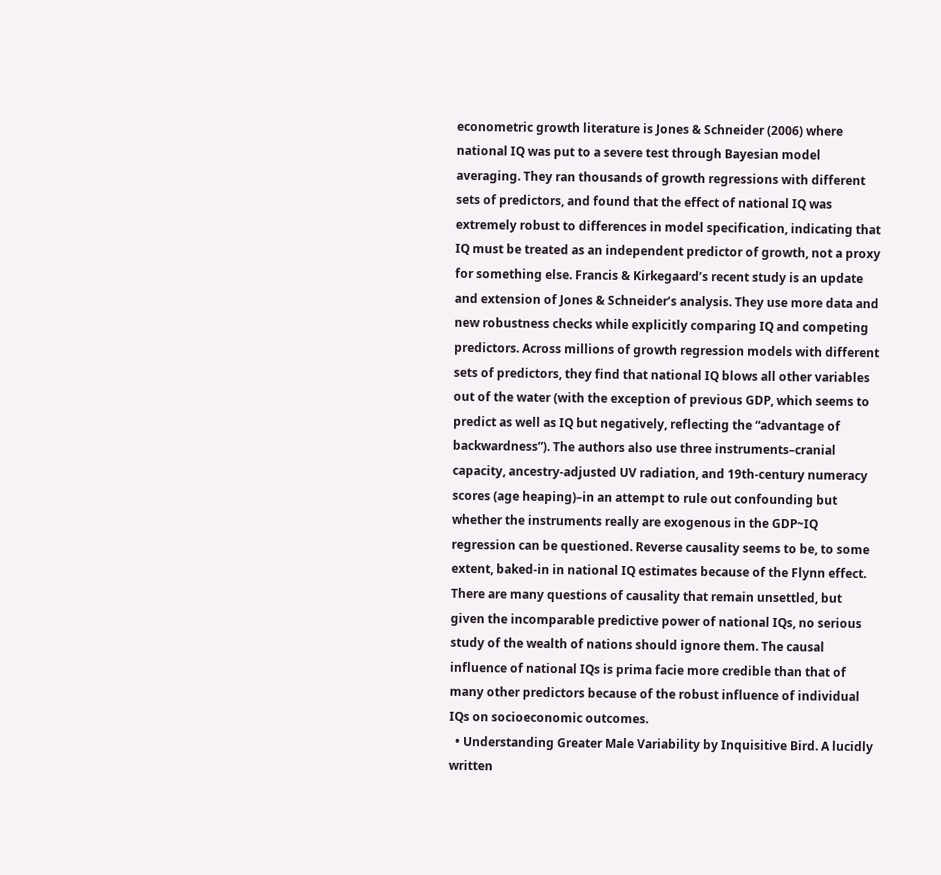econometric growth literature is Jones & Schneider (2006) where national IQ was put to a severe test through Bayesian model averaging. They ran thousands of growth regressions with different sets of predictors, and found that the effect of national IQ was extremely robust to differences in model specification, indicating that IQ must be treated as an independent predictor of growth, not a proxy for something else. Francis & Kirkegaard’s recent study is an update and extension of Jones & Schneider’s analysis. They use more data and new robustness checks while explicitly comparing IQ and competing predictors. Across millions of growth regression models with different sets of predictors, they find that national IQ blows all other variables out of the water (with the exception of previous GDP, which seems to predict as well as IQ but negatively, reflecting the “advantage of backwardness”). The authors also use three instruments–cranial capacity, ancestry-adjusted UV radiation, and 19th-century numeracy scores (age heaping)–in an attempt to rule out confounding but whether the instruments really are exogenous in the GDP~IQ regression can be questioned. Reverse causality seems to be, to some extent, baked-in in national IQ estimates because of the Flynn effect. There are many questions of causality that remain unsettled, but given the incomparable predictive power of national IQs, no serious study of the wealth of nations should ignore them. The causal influence of national IQs is prima facie more credible than that of many other predictors because of the robust influence of individual IQs on socioeconomic outcomes.
  • Understanding Greater Male Variability by Inquisitive Bird. A lucidly written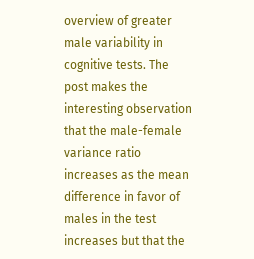overview of greater male variability in cognitive tests. The post makes the interesting observation that the male-female variance ratio increases as the mean difference in favor of males in the test increases but that the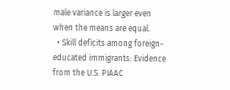male variance is larger even when the means are equal.
  • Skill deficits among foreign-educated immigrants: Evidence from the U.S. PIAAC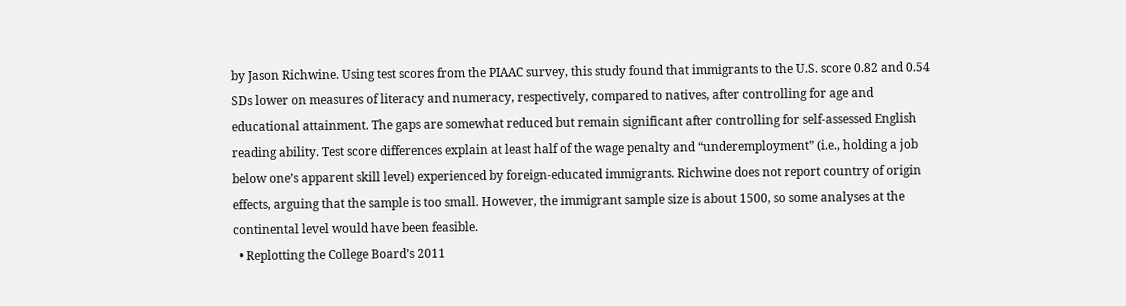by Jason Richwine. Using test scores from the PIAAC survey, this study found that immigrants to the U.S. score 0.82 and 0.54 SDs lower on measures of literacy and numeracy, respectively, compared to natives, after controlling for age and educational attainment. The gaps are somewhat reduced but remain significant after controlling for self-assessed English reading ability. Test score differences explain at least half of the wage penalty and “underemployment” (i.e., holding a job below one’s apparent skill level) experienced by foreign-educated immigrants. Richwine does not report country of origin effects, arguing that the sample is too small. However, the immigrant sample size is about 1500, so some analyses at the continental level would have been feasible.
  • Replotting the College Board’s 2011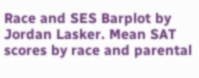Race and SES Barplot by Jordan Lasker. Mean SAT scores by race and parental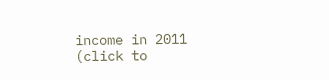income in 2011 (click to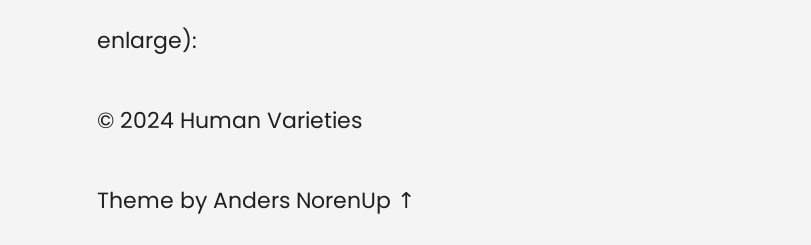enlarge):

© 2024 Human Varieties

Theme by Anders NorenUp ↑